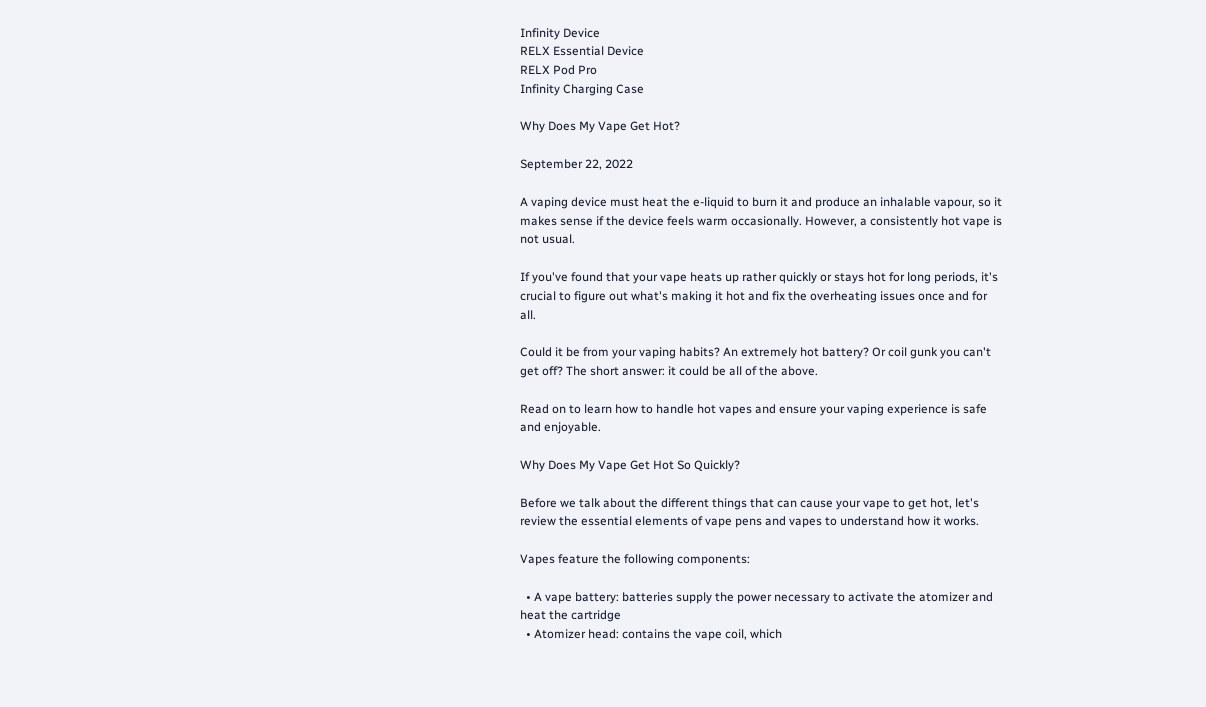Infinity Device
RELX Essential Device
RELX Pod Pro
Infinity Charging Case

Why Does My Vape Get Hot?

September 22, 2022

A vaping device must heat the e-liquid to burn it and produce an inhalable vapour, so it makes sense if the device feels warm occasionally. However, a consistently hot vape is not usual.

If you've found that your vape heats up rather quickly or stays hot for long periods, it's crucial to figure out what's making it hot and fix the overheating issues once and for all.

Could it be from your vaping habits? An extremely hot battery? Or coil gunk you can't get off? The short answer: it could be all of the above.

Read on to learn how to handle hot vapes and ensure your vaping experience is safe and enjoyable.

Why Does My Vape Get Hot So Quickly?

Before we talk about the different things that can cause your vape to get hot, let's review the essential elements of vape pens and vapes to understand how it works.

Vapes feature the following components:

  • A vape battery: batteries supply the power necessary to activate the atomizer and heat the cartridge
  • Atomizer head: contains the vape coil, which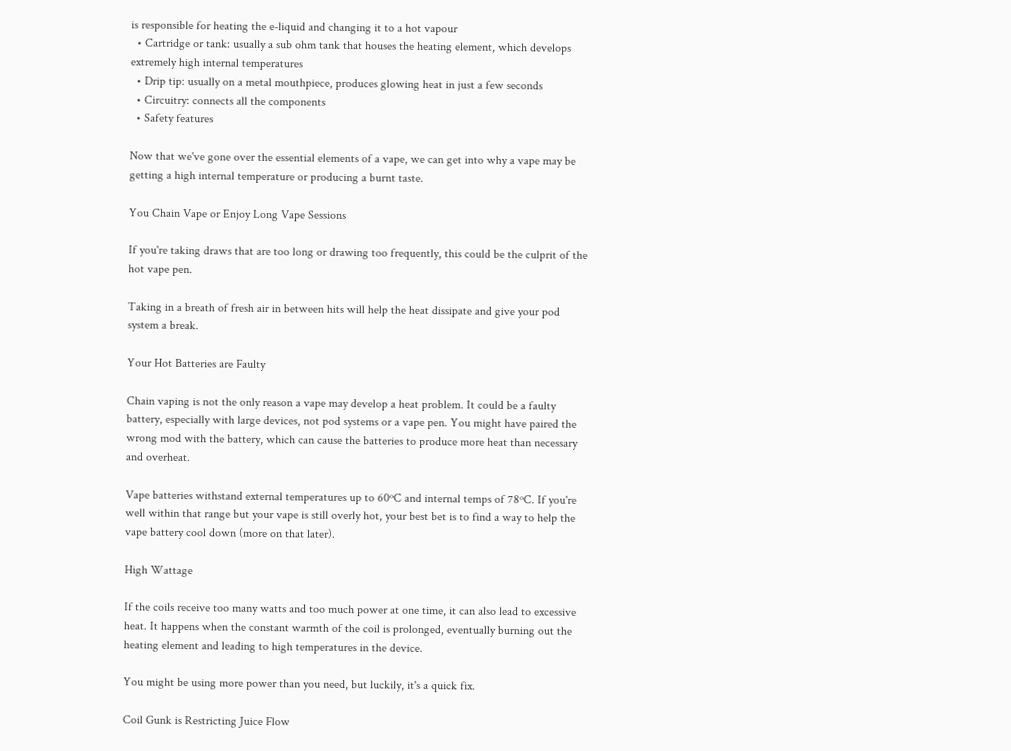is responsible for heating the e-liquid and changing it to a hot vapour
  • Cartridge or tank: usually a sub ohm tank that houses the heating element, which develops extremely high internal temperatures
  • Drip tip: usually on a metal mouthpiece, produces glowing heat in just a few seconds
  • Circuitry: connects all the components
  • Safety features

Now that we've gone over the essential elements of a vape, we can get into why a vape may be getting a high internal temperature or producing a burnt taste.

You Chain Vape or Enjoy Long Vape Sessions

If you're taking draws that are too long or drawing too frequently, this could be the culprit of the hot vape pen.

Taking in a breath of fresh air in between hits will help the heat dissipate and give your pod system a break.

Your Hot Batteries are Faulty

Chain vaping is not the only reason a vape may develop a heat problem. It could be a faulty battery, especially with large devices, not pod systems or a vape pen. You might have paired the wrong mod with the battery, which can cause the batteries to produce more heat than necessary and overheat.

Vape batteries withstand external temperatures up to 60ºC and internal temps of 78ºC. If you're well within that range but your vape is still overly hot, your best bet is to find a way to help the vape battery cool down (more on that later).

High Wattage

If the coils receive too many watts and too much power at one time, it can also lead to excessive heat. It happens when the constant warmth of the coil is prolonged, eventually burning out the heating element and leading to high temperatures in the device.

You might be using more power than you need, but luckily, it's a quick fix.

Coil Gunk is Restricting Juice Flow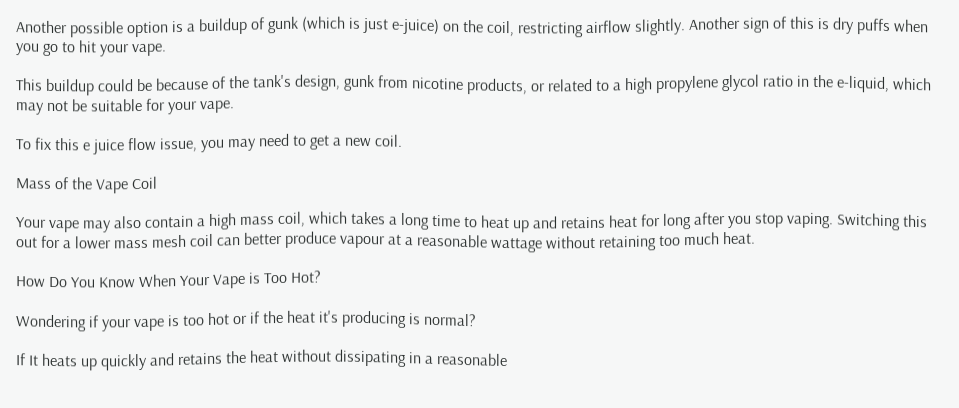Another possible option is a buildup of gunk (which is just e-juice) on the coil, restricting airflow slightly. Another sign of this is dry puffs when you go to hit your vape.

This buildup could be because of the tank's design, gunk from nicotine products, or related to a high propylene glycol ratio in the e-liquid, which may not be suitable for your vape.

To fix this e juice flow issue, you may need to get a new coil.

Mass of the Vape Coil

Your vape may also contain a high mass coil, which takes a long time to heat up and retains heat for long after you stop vaping. Switching this out for a lower mass mesh coil can better produce vapour at a reasonable wattage without retaining too much heat.

How Do You Know When Your Vape is Too Hot?

Wondering if your vape is too hot or if the heat it's producing is normal?

If It heats up quickly and retains the heat without dissipating in a reasonable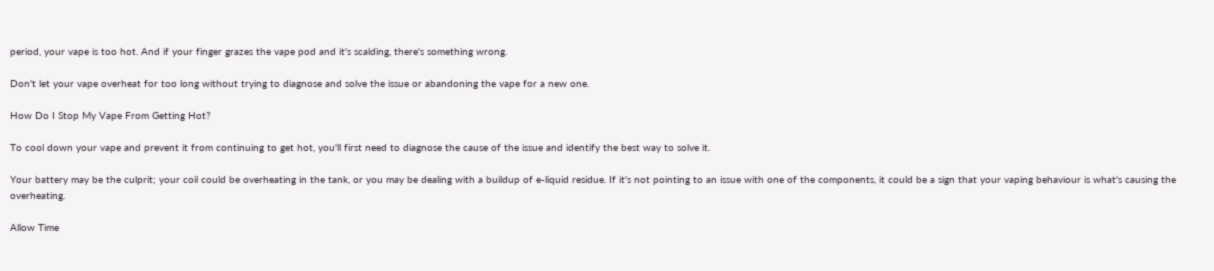period, your vape is too hot. And if your finger grazes the vape pod and it's scalding, there's something wrong.

Don't let your vape overheat for too long without trying to diagnose and solve the issue or abandoning the vape for a new one.

How Do I Stop My Vape From Getting Hot?

To cool down your vape and prevent it from continuing to get hot, you'll first need to diagnose the cause of the issue and identify the best way to solve it.

Your battery may be the culprit; your coil could be overheating in the tank, or you may be dealing with a buildup of e-liquid residue. If it's not pointing to an issue with one of the components, it could be a sign that your vaping behaviour is what's causing the overheating.

Allow Time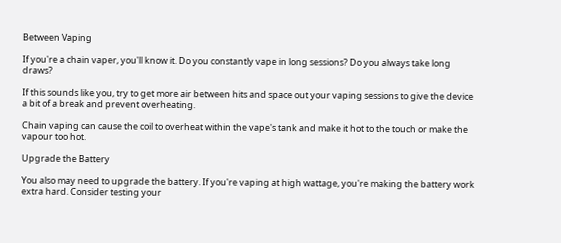Between Vaping

If you're a chain vaper, you'll know it. Do you constantly vape in long sessions? Do you always take long draws?

If this sounds like you, try to get more air between hits and space out your vaping sessions to give the device a bit of a break and prevent overheating.

Chain vaping can cause the coil to overheat within the vape's tank and make it hot to the touch or make the vapour too hot.

Upgrade the Battery

You also may need to upgrade the battery. If you're vaping at high wattage, you're making the battery work extra hard. Consider testing your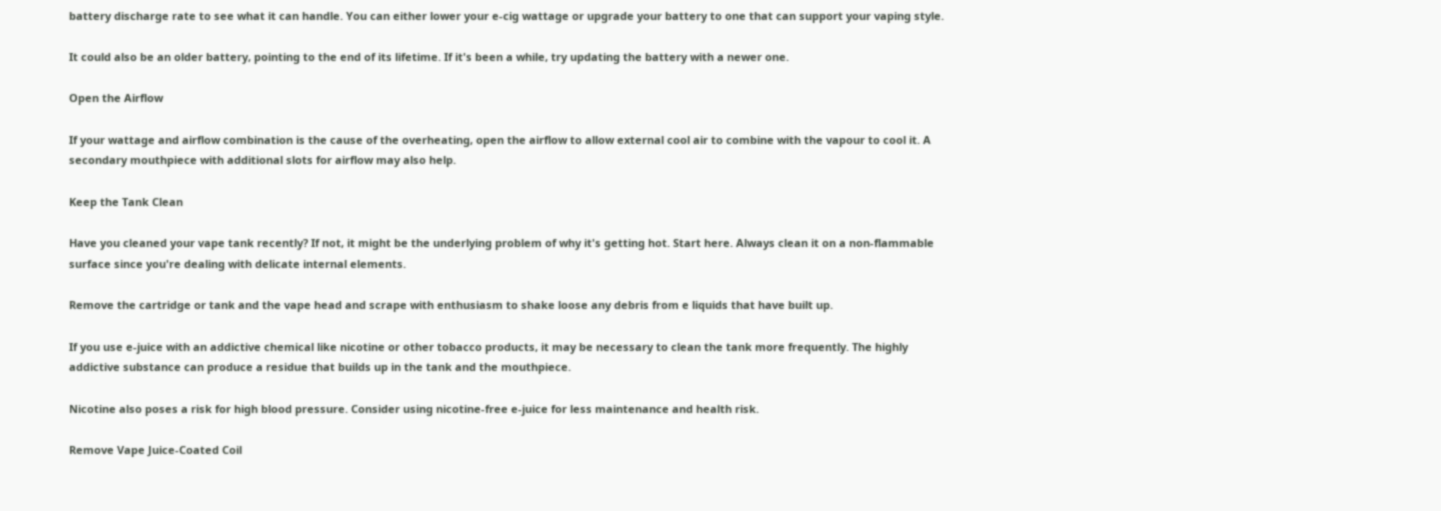battery discharge rate to see what it can handle. You can either lower your e-cig wattage or upgrade your battery to one that can support your vaping style.

It could also be an older battery, pointing to the end of its lifetime. If it's been a while, try updating the battery with a newer one.

Open the Airflow

If your wattage and airflow combination is the cause of the overheating, open the airflow to allow external cool air to combine with the vapour to cool it. A secondary mouthpiece with additional slots for airflow may also help.

Keep the Tank Clean

Have you cleaned your vape tank recently? If not, it might be the underlying problem of why it's getting hot. Start here. Always clean it on a non-flammable surface since you're dealing with delicate internal elements.

Remove the cartridge or tank and the vape head and scrape with enthusiasm to shake loose any debris from e liquids that have built up.

If you use e-juice with an addictive chemical like nicotine or other tobacco products, it may be necessary to clean the tank more frequently. The highly addictive substance can produce a residue that builds up in the tank and the mouthpiece.

Nicotine also poses a risk for high blood pressure. Consider using nicotine-free e-juice for less maintenance and health risk.

Remove Vape Juice-Coated Coil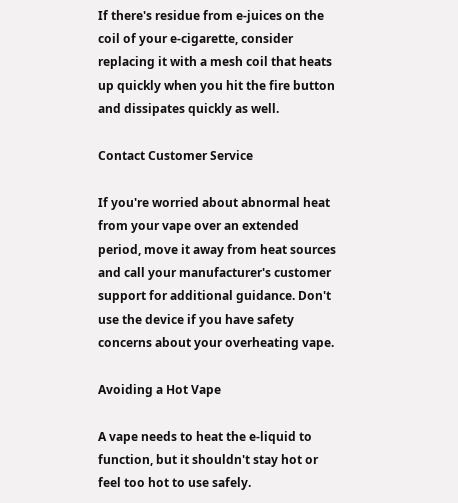If there's residue from e-juices on the coil of your e-cigarette, consider replacing it with a mesh coil that heats up quickly when you hit the fire button and dissipates quickly as well.

Contact Customer Service

If you're worried about abnormal heat from your vape over an extended period, move it away from heat sources and call your manufacturer's customer support for additional guidance. Don't use the device if you have safety concerns about your overheating vape.

Avoiding a Hot Vape

A vape needs to heat the e-liquid to function, but it shouldn't stay hot or feel too hot to use safely.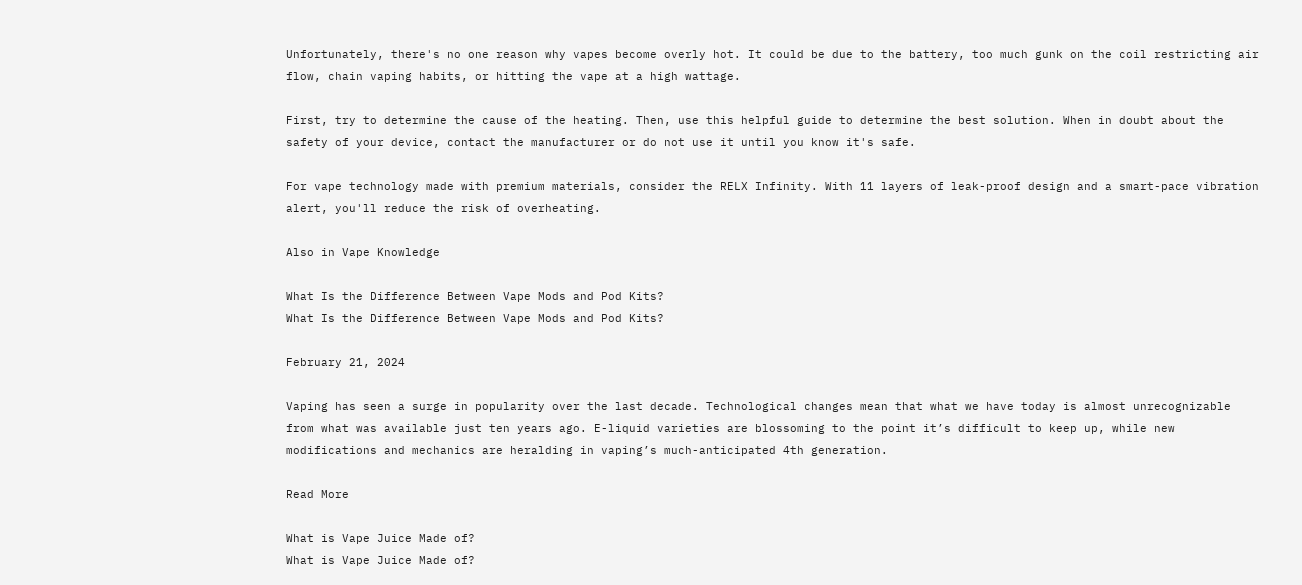Unfortunately, there's no one reason why vapes become overly hot. It could be due to the battery, too much gunk on the coil restricting air flow, chain vaping habits, or hitting the vape at a high wattage.

First, try to determine the cause of the heating. Then, use this helpful guide to determine the best solution. When in doubt about the safety of your device, contact the manufacturer or do not use it until you know it's safe.

For vape technology made with premium materials, consider the RELX Infinity. With 11 layers of leak-proof design and a smart-pace vibration alert, you'll reduce the risk of overheating.

Also in Vape Knowledge

What Is the Difference Between Vape Mods and Pod Kits?
What Is the Difference Between Vape Mods and Pod Kits?

February 21, 2024

Vaping has seen a surge in popularity over the last decade. Technological changes mean that what we have today is almost unrecognizable from what was available just ten years ago. E-liquid varieties are blossoming to the point it’s difficult to keep up, while new modifications and mechanics are heralding in vaping’s much-anticipated 4th generation.

Read More

What is Vape Juice Made of?
What is Vape Juice Made of?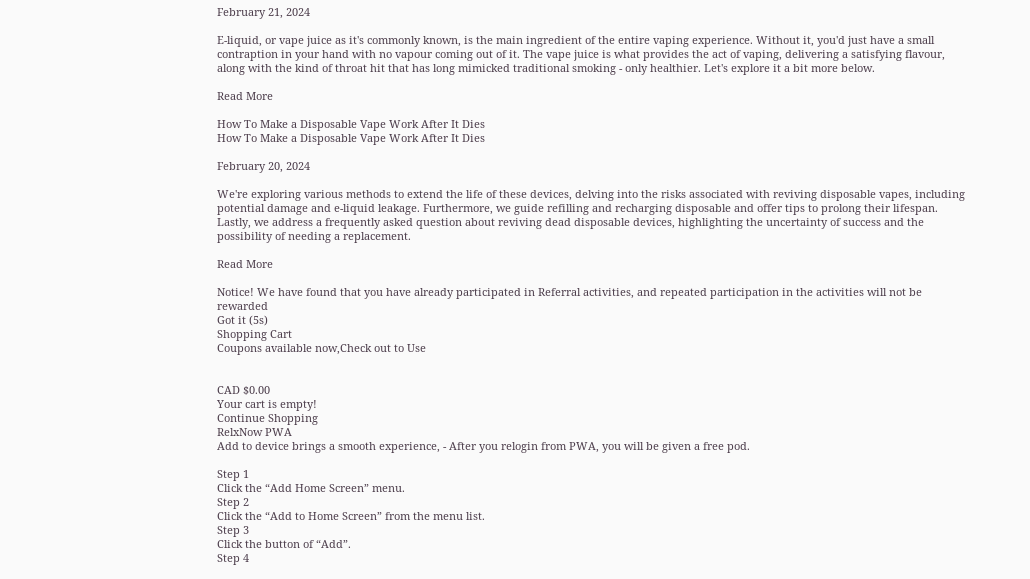February 21, 2024

E-liquid, or vape juice as it's commonly known, is the main ingredient of the entire vaping experience. Without it, you'd just have a small contraption in your hand with no vapour coming out of it. The vape juice is what provides the act of vaping, delivering a satisfying flavour, along with the kind of throat hit that has long mimicked traditional smoking - only healthier. Let's explore it a bit more below.

Read More

How To Make a Disposable Vape Work After It Dies
How To Make a Disposable Vape Work After It Dies

February 20, 2024

We're exploring various methods to extend the life of these devices, delving into the risks associated with reviving disposable vapes, including potential damage and e-liquid leakage. Furthermore, we guide refilling and recharging disposable and offer tips to prolong their lifespan. Lastly, we address a frequently asked question about reviving dead disposable devices, highlighting the uncertainty of success and the possibility of needing a replacement.

Read More

Notice! We have found that you have already participated in Referral activities, and repeated participation in the activities will not be rewarded
Got it (5s)
Shopping Cart
Coupons available now,Check out to Use


CAD $0.00
Your cart is empty!
Continue Shopping
RelxNow PWA
Add to device brings a smooth experience, - After you relogin from PWA, you will be given a free pod.

Step 1
Click the “Add Home Screen” menu.
Step 2
Click the “Add to Home Screen” from the menu list.
Step 3
Click the button of “Add”.
Step 4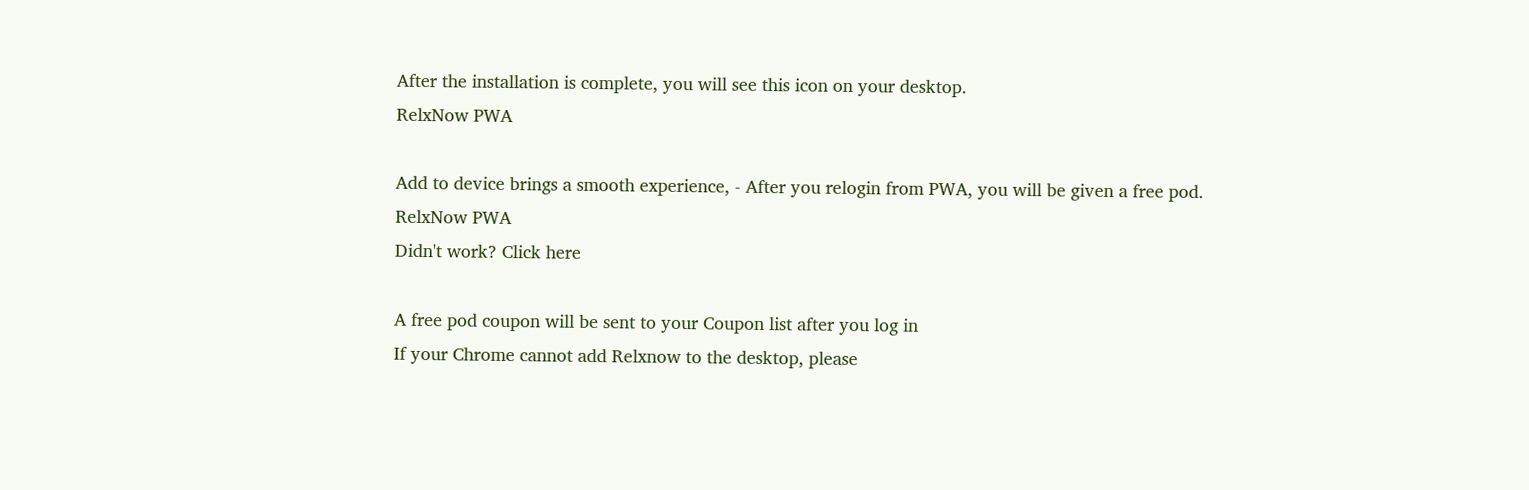After the installation is complete, you will see this icon on your desktop.
RelxNow PWA

Add to device brings a smooth experience, - After you relogin from PWA, you will be given a free pod.
RelxNow PWA
Didn't work? Click here

A free pod coupon will be sent to your Coupon list after you log in
If your Chrome cannot add Relxnow to the desktop, please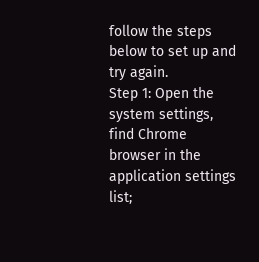follow the steps below to set up and try again.
Step 1: Open the system settings, find Chrome browser in the application settings list;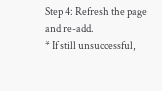Step 4: Refresh the page and re-add.
* If still unsuccessful,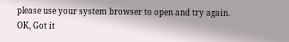please use your system browser to open and try again.
OK, Got it